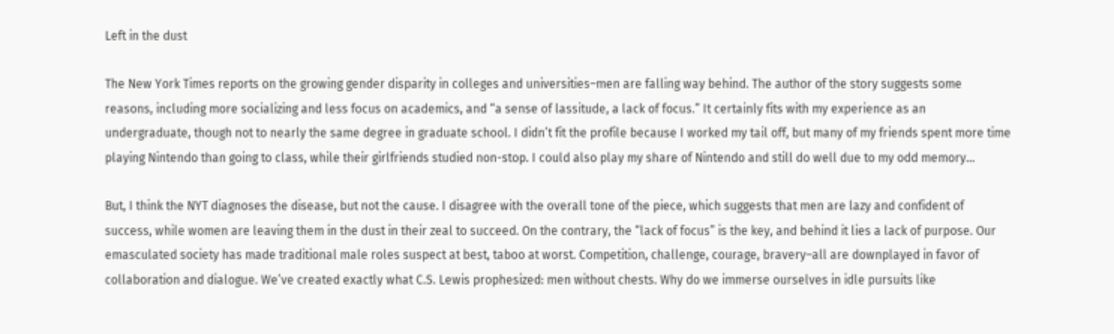Left in the dust

The New York Times reports on the growing gender disparity in colleges and universities–men are falling way behind. The author of the story suggests some reasons, including more socializing and less focus on academics, and “a sense of lassitude, a lack of focus.” It certainly fits with my experience as an undergraduate, though not to nearly the same degree in graduate school. I didn’t fit the profile because I worked my tail off, but many of my friends spent more time playing Nintendo than going to class, while their girlfriends studied non-stop. I could also play my share of Nintendo and still do well due to my odd memory…

But, I think the NYT diagnoses the disease, but not the cause. I disagree with the overall tone of the piece, which suggests that men are lazy and confident of success, while women are leaving them in the dust in their zeal to succeed. On the contrary, the “lack of focus” is the key, and behind it lies a lack of purpose. Our emasculated society has made traditional male roles suspect at best, taboo at worst. Competition, challenge, courage, bravery–all are downplayed in favor of collaboration and dialogue. We’ve created exactly what C.S. Lewis prophesized: men without chests. Why do we immerse ourselves in idle pursuits like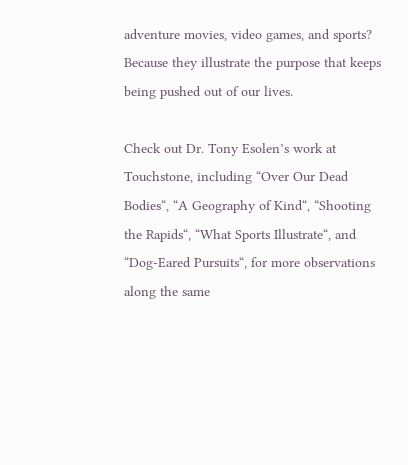adventure movies, video games, and sports? Because they illustrate the purpose that keeps being pushed out of our lives.

Check out Dr. Tony Esolen’s work at Touchstone, including “Over Our Dead Bodies“, “A Geography of Kind“, “Shooting the Rapids“, “What Sports Illustrate“, and “Dog-Eared Pursuits“, for more observations along the same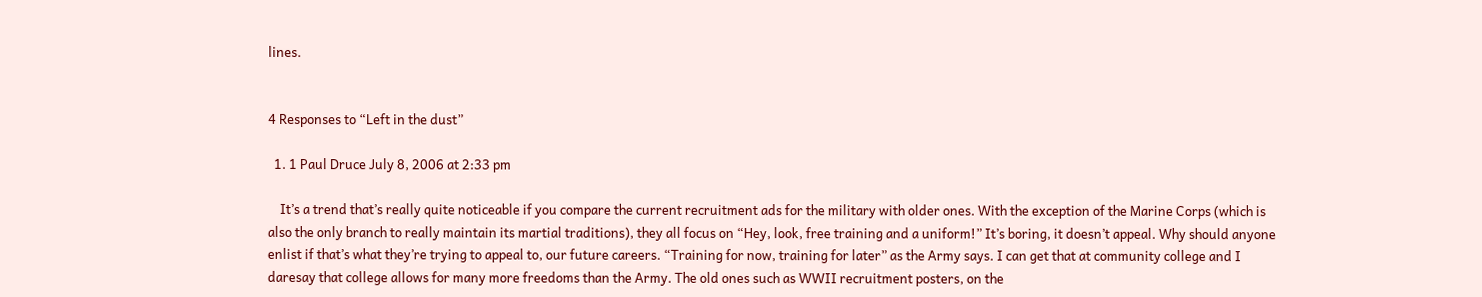lines.


4 Responses to “Left in the dust”

  1. 1 Paul Druce July 8, 2006 at 2:33 pm

    It’s a trend that’s really quite noticeable if you compare the current recruitment ads for the military with older ones. With the exception of the Marine Corps (which is also the only branch to really maintain its martial traditions), they all focus on “Hey, look, free training and a uniform!” It’s boring, it doesn’t appeal. Why should anyone enlist if that’s what they’re trying to appeal to, our future careers. “Training for now, training for later” as the Army says. I can get that at community college and I daresay that college allows for many more freedoms than the Army. The old ones such as WWII recruitment posters, on the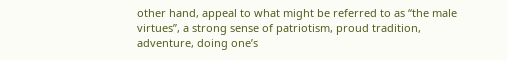other hand, appeal to what might be referred to as “the male virtues”, a strong sense of patriotism, proud tradition, adventure, doing one’s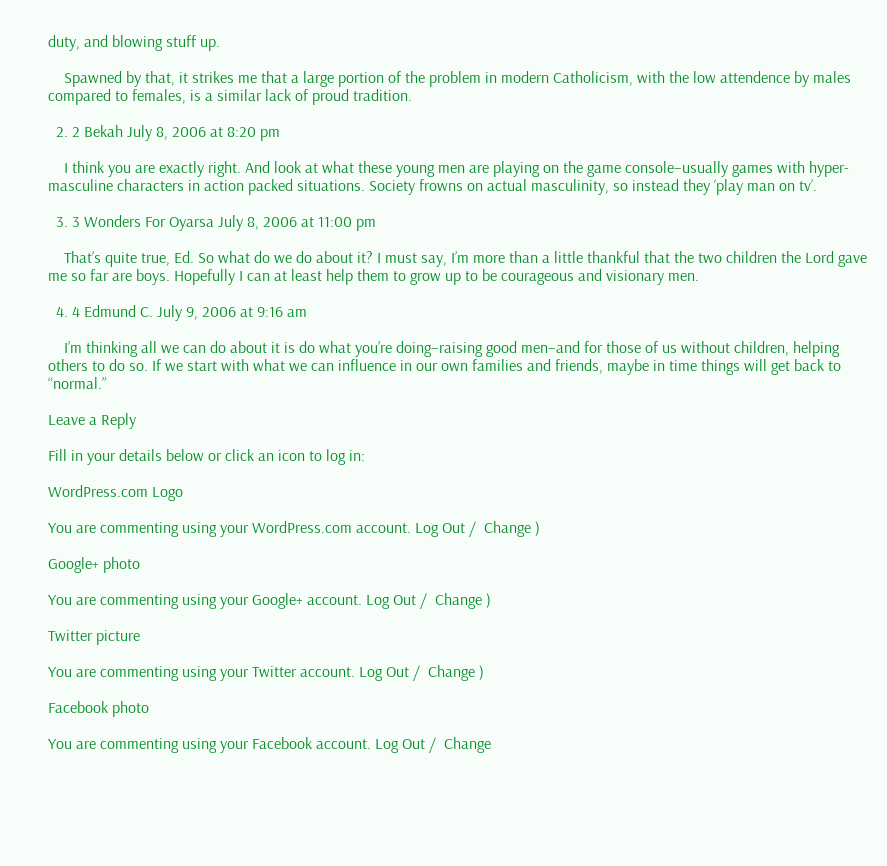duty, and blowing stuff up.

    Spawned by that, it strikes me that a large portion of the problem in modern Catholicism, with the low attendence by males compared to females, is a similar lack of proud tradition.

  2. 2 Bekah July 8, 2006 at 8:20 pm

    I think you are exactly right. And look at what these young men are playing on the game console–usually games with hyper-masculine characters in action packed situations. Society frowns on actual masculinity, so instead they ‘play man on tv’.

  3. 3 Wonders For Oyarsa July 8, 2006 at 11:00 pm

    That’s quite true, Ed. So what do we do about it? I must say, I’m more than a little thankful that the two children the Lord gave me so far are boys. Hopefully I can at least help them to grow up to be courageous and visionary men.

  4. 4 Edmund C. July 9, 2006 at 9:16 am

    I’m thinking all we can do about it is do what you’re doing–raising good men–and for those of us without children, helping others to do so. If we start with what we can influence in our own families and friends, maybe in time things will get back to “normal.”

Leave a Reply

Fill in your details below or click an icon to log in:

WordPress.com Logo

You are commenting using your WordPress.com account. Log Out /  Change )

Google+ photo

You are commenting using your Google+ account. Log Out /  Change )

Twitter picture

You are commenting using your Twitter account. Log Out /  Change )

Facebook photo

You are commenting using your Facebook account. Log Out /  Change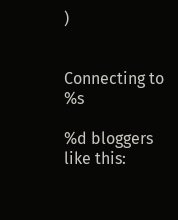)


Connecting to %s

%d bloggers like this: